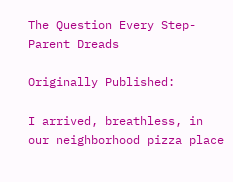The Question Every Step-Parent Dreads

Originally Published:

I arrived, breathless, in our neighborhood pizza place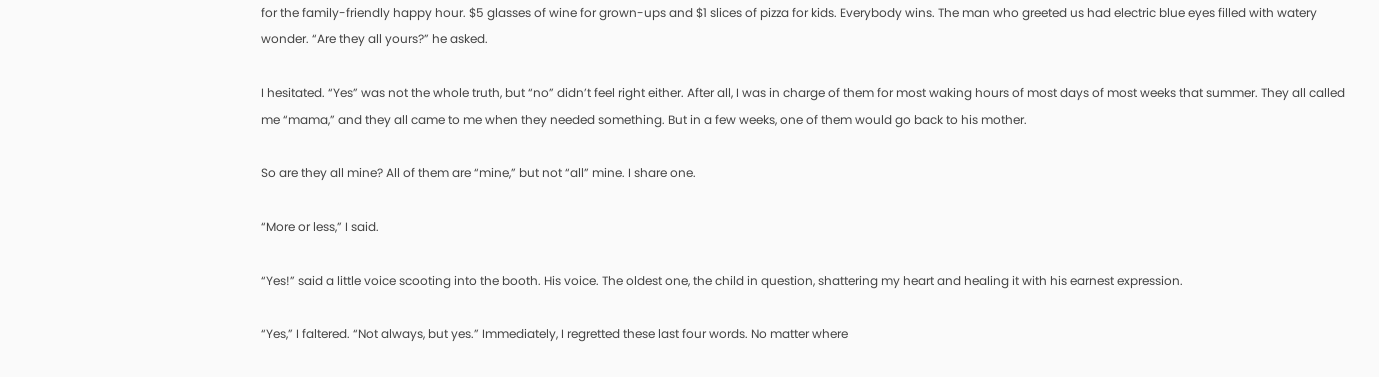for the family-friendly happy hour. $5 glasses of wine for grown-ups and $1 slices of pizza for kids. Everybody wins. The man who greeted us had electric blue eyes filled with watery wonder. “Are they all yours?” he asked.

I hesitated. “Yes” was not the whole truth, but “no” didn’t feel right either. After all, I was in charge of them for most waking hours of most days of most weeks that summer. They all called me “mama,” and they all came to me when they needed something. But in a few weeks, one of them would go back to his mother.

So are they all mine? All of them are “mine,” but not “all” mine. I share one.

“More or less,” I said.

“Yes!” said a little voice scooting into the booth. His voice. The oldest one, the child in question, shattering my heart and healing it with his earnest expression.

“Yes,” I faltered. “Not always, but yes.” Immediately, I regretted these last four words. No matter where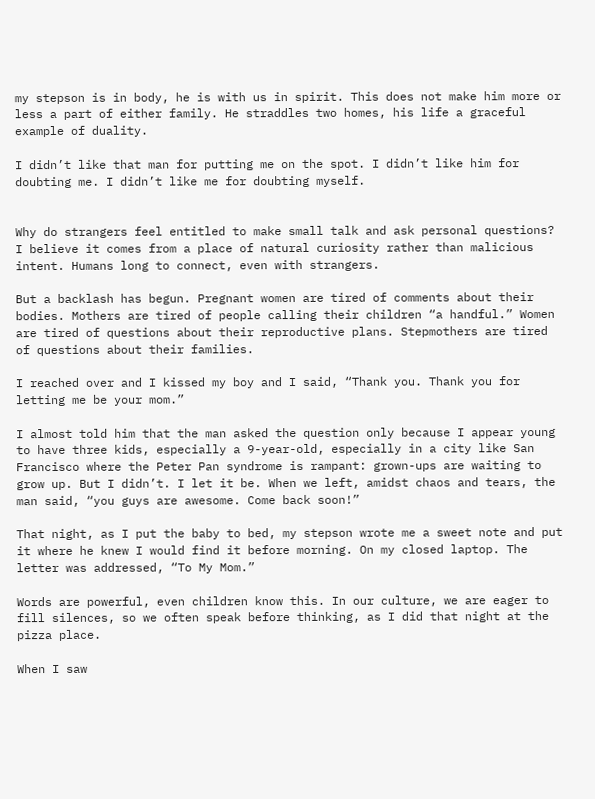my stepson is in body, he is with us in spirit. This does not make him more or less a part of either family. He straddles two homes, his life a graceful example of duality.

I didn’t like that man for putting me on the spot. I didn’t like him for doubting me. I didn’t like me for doubting myself.


Why do strangers feel entitled to make small talk and ask personal questions? I believe it comes from a place of natural curiosity rather than malicious intent. Humans long to connect, even with strangers.

But a backlash has begun. Pregnant women are tired of comments about their bodies. Mothers are tired of people calling their children “a handful.” Women are tired of questions about their reproductive plans. Stepmothers are tired of questions about their families.

I reached over and I kissed my boy and I said, “Thank you. Thank you for letting me be your mom.”

I almost told him that the man asked the question only because I appear young to have three kids, especially a 9-year-old, especially in a city like San Francisco where the Peter Pan syndrome is rampant: grown-ups are waiting to grow up. But I didn’t. I let it be. When we left, amidst chaos and tears, the man said, “you guys are awesome. Come back soon!”

That night, as I put the baby to bed, my stepson wrote me a sweet note and put it where he knew I would find it before morning. On my closed laptop. The letter was addressed, “To My Mom.”

Words are powerful, even children know this. In our culture, we are eager to fill silences, so we often speak before thinking, as I did that night at the pizza place.

When I saw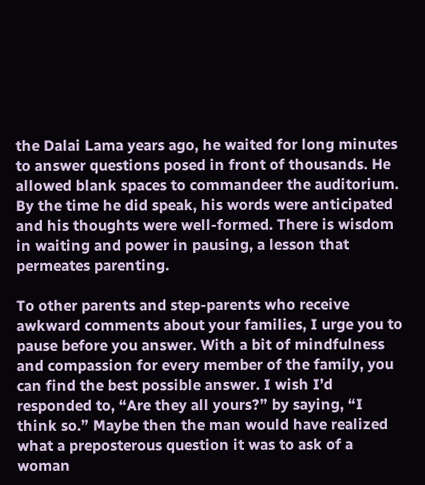the Dalai Lama years ago, he waited for long minutes to answer questions posed in front of thousands. He allowed blank spaces to commandeer the auditorium. By the time he did speak, his words were anticipated and his thoughts were well-formed. There is wisdom in waiting and power in pausing, a lesson that permeates parenting.

To other parents and step-parents who receive awkward comments about your families, I urge you to pause before you answer. With a bit of mindfulness and compassion for every member of the family, you can find the best possible answer. I wish I’d responded to, “Are they all yours?” by saying, “I think so.” Maybe then the man would have realized what a preposterous question it was to ask of a woman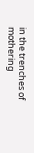in the trenches of mothering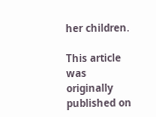her children.

This article was originally published on